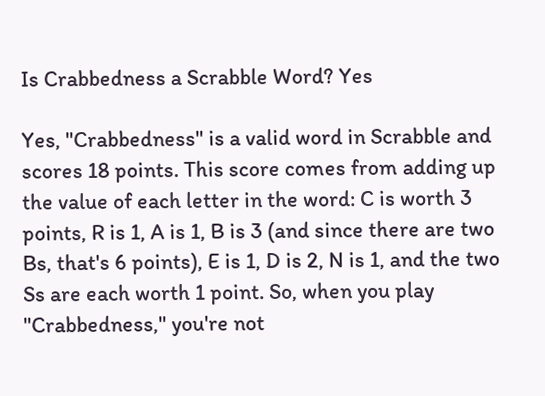Is Crabbedness a Scrabble Word? Yes

Yes, "Crabbedness" is a valid word in Scrabble and scores 18 points. This score comes from adding up the value of each letter in the word: C is worth 3 points, R is 1, A is 1, B is 3 (and since there are two Bs, that's 6 points), E is 1, D is 2, N is 1, and the two Ss are each worth 1 point. So, when you play "Crabbedness," you're not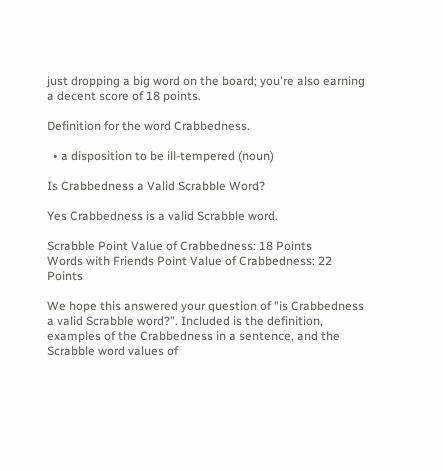just dropping a big word on the board; you're also earning a decent score of 18 points.

Definition for the word Crabbedness.

  • a disposition to be ill-tempered (noun)

Is Crabbedness a Valid Scrabble Word?

Yes Crabbedness is a valid Scrabble word.

Scrabble Point Value of Crabbedness: 18 Points
Words with Friends Point Value of Crabbedness: 22 Points

We hope this answered your question of "is Crabbedness a valid Scrabble word?". Included is the definition, examples of the Crabbedness in a sentence, and the Scrabble word values of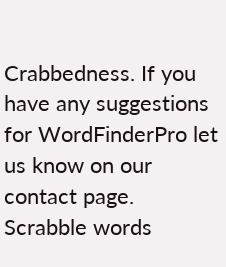Crabbedness. If you have any suggestions for WordFinderPro let us know on our contact page. Scrabble words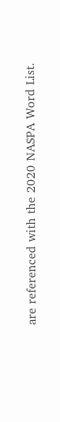are referenced with the 2020 NASPA Word List.